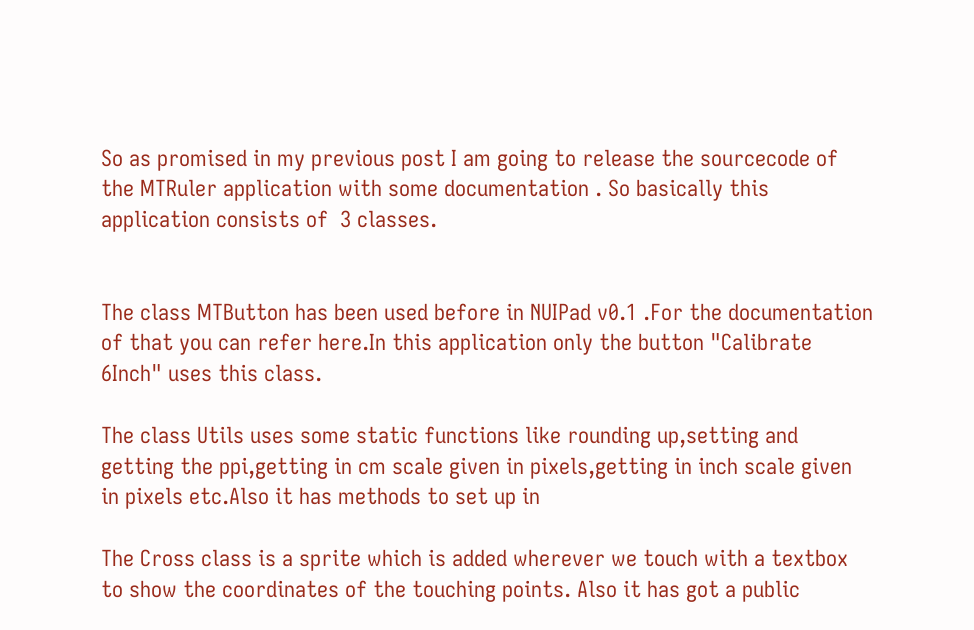So as promised in my previous post I am going to release the sourcecode of the MTRuler application with some documentation . So basically this application consists of  3 classes.


The class MTButton has been used before in NUIPad v0.1 .For the documentation of that you can refer here.In this application only the button "Calibrate 6Inch" uses this class.

The class Utils uses some static functions like rounding up,setting and getting the ppi,getting in cm scale given in pixels,getting in inch scale given in pixels etc.Also it has methods to set up in

The Cross class is a sprite which is added wherever we touch with a textbox to show the coordinates of the touching points. Also it has got a public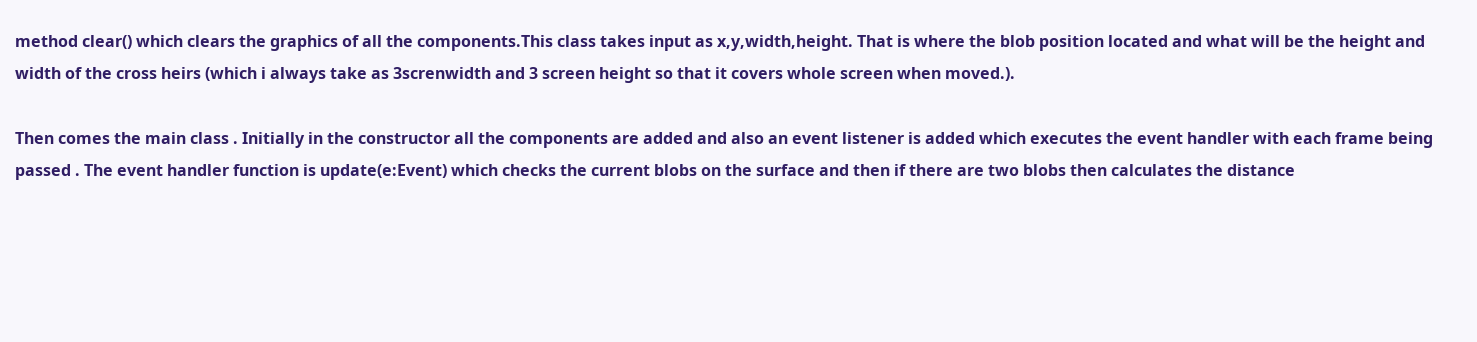method clear() which clears the graphics of all the components.This class takes input as x,y,width,height. That is where the blob position located and what will be the height and width of the cross heirs (which i always take as 3screnwidth and 3 screen height so that it covers whole screen when moved.).

Then comes the main class . Initially in the constructor all the components are added and also an event listener is added which executes the event handler with each frame being passed . The event handler function is update(e:Event) which checks the current blobs on the surface and then if there are two blobs then calculates the distance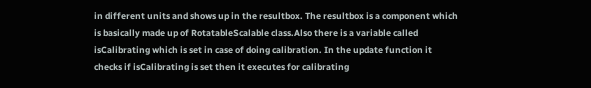in different units and shows up in the resultbox. The resultbox is a component which is basically made up of RotatableScalable class.Also there is a variable called isCalibrating which is set in case of doing calibration. In the update function it checks if isCalibrating is set then it executes for calibrating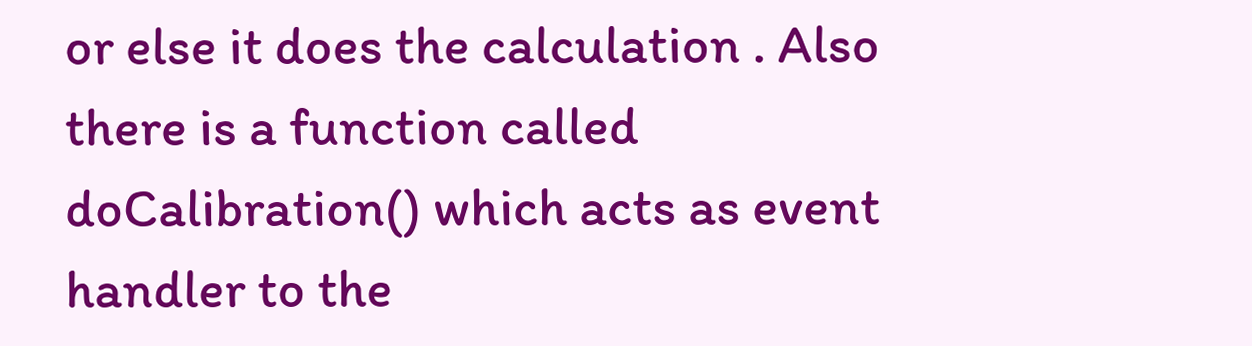or else it does the calculation . Also there is a function called doCalibration() which acts as event handler to the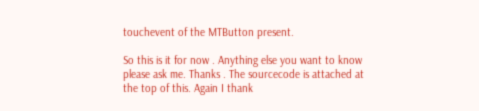touchevent of the MTButton present.

So this is it for now . Anything else you want to know please ask me. Thanks . The sourcecode is attached at the top of this. Again I thank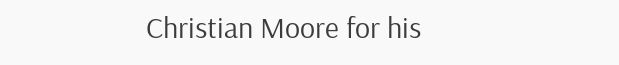Christian Moore for his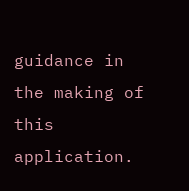guidance in the making of this application.